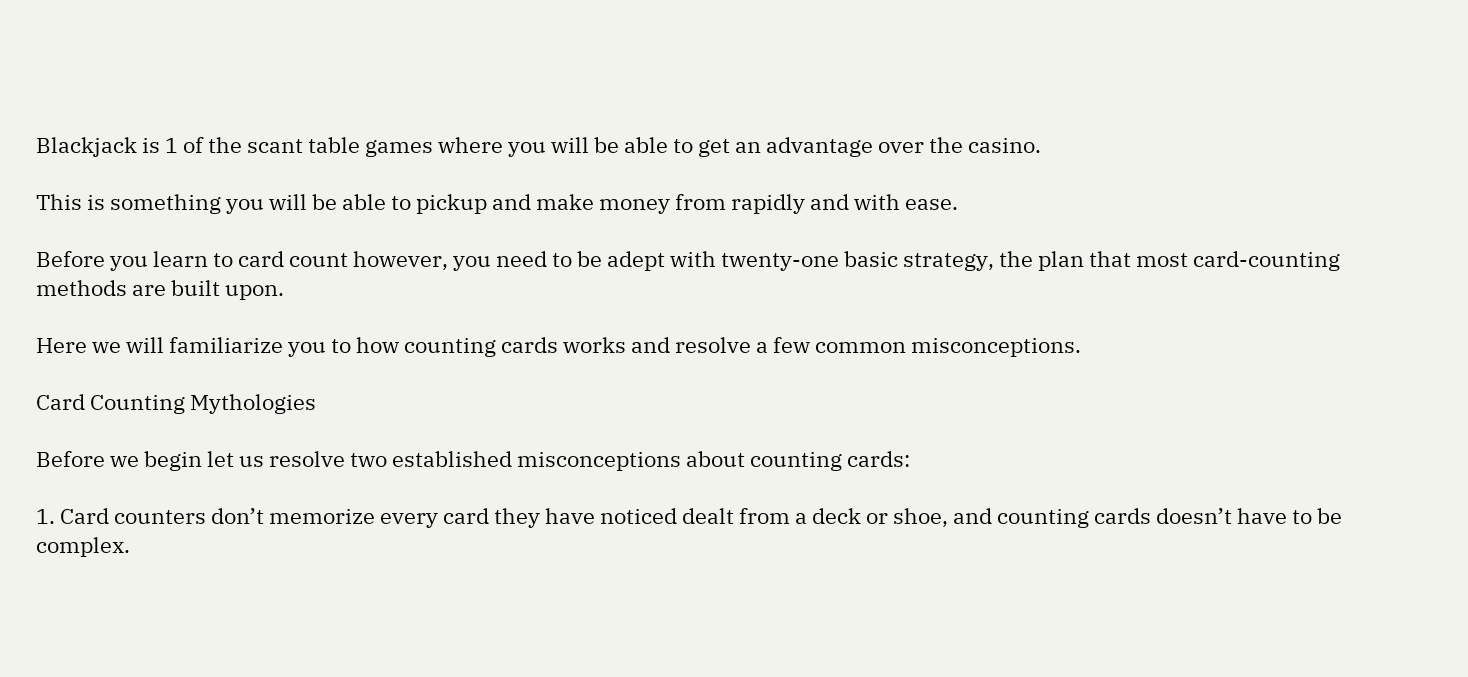Blackjack is 1 of the scant table games where you will be able to get an advantage over the casino.

This is something you will be able to pickup and make money from rapidly and with ease.

Before you learn to card count however, you need to be adept with twenty-one basic strategy, the plan that most card-counting methods are built upon.

Here we will familiarize you to how counting cards works and resolve a few common misconceptions.

Card Counting Mythologies

Before we begin let us resolve two established misconceptions about counting cards:

1. Card counters don’t memorize every card they have noticed dealt from a deck or shoe, and counting cards doesn’t have to be complex.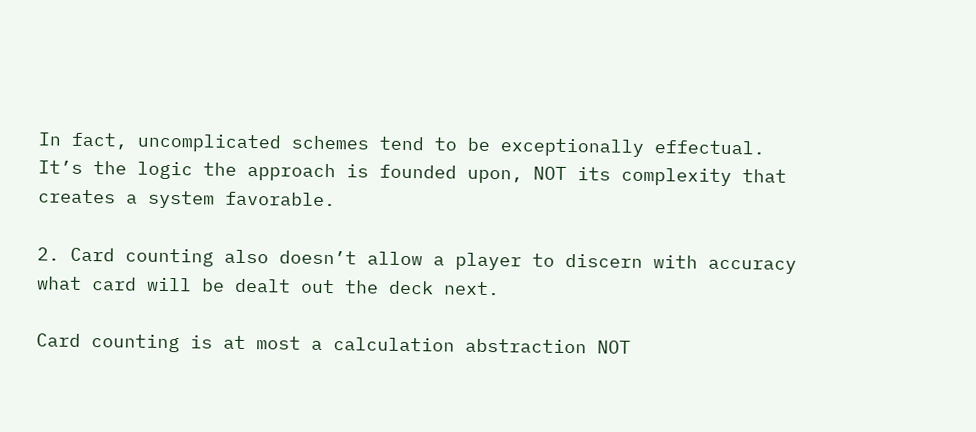In fact, uncomplicated schemes tend to be exceptionally effectual. It’s the logic the approach is founded upon, NOT its complexity that creates a system favorable.

2. Card counting also doesn’t allow a player to discern with accuracy what card will be dealt out the deck next.

Card counting is at most a calculation abstraction NOT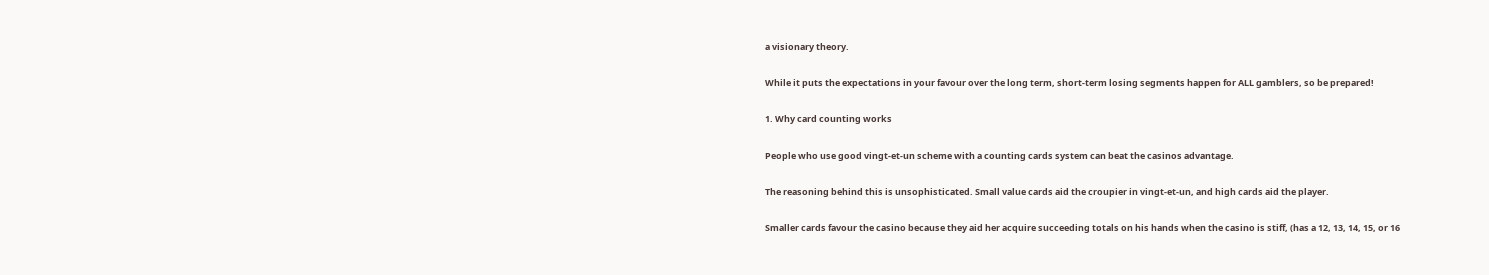a visionary theory.

While it puts the expectations in your favour over the long term, short-term losing segments happen for ALL gamblers, so be prepared!

1. Why card counting works

People who use good vingt-et-un scheme with a counting cards system can beat the casinos advantage.

The reasoning behind this is unsophisticated. Small value cards aid the croupier in vingt-et-un, and high cards aid the player.

Smaller cards favour the casino because they aid her acquire succeeding totals on his hands when the casino is stiff, (has a 12, 13, 14, 15, or 16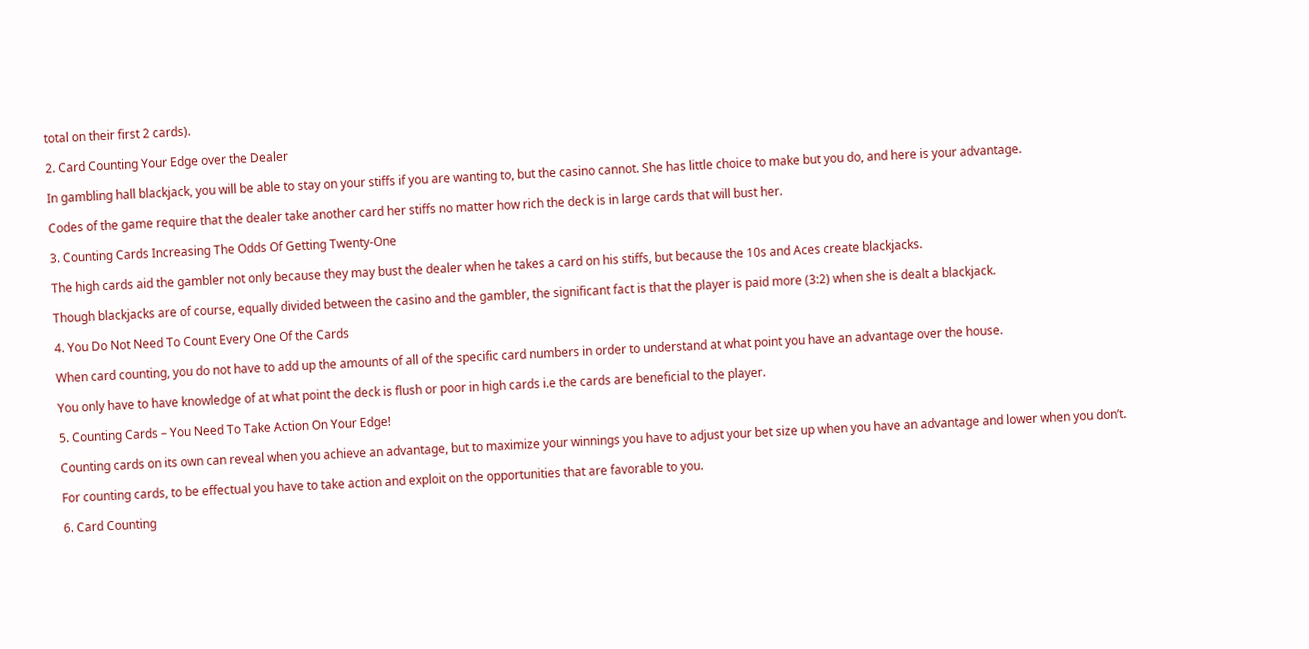total on their first 2 cards).

2. Card Counting Your Edge over the Dealer

In gambling hall blackjack, you will be able to stay on your stiffs if you are wanting to, but the casino cannot. She has little choice to make but you do, and here is your advantage.

Codes of the game require that the dealer take another card her stiffs no matter how rich the deck is in large cards that will bust her.

3. Counting Cards Increasing The Odds Of Getting Twenty-One

The high cards aid the gambler not only because they may bust the dealer when he takes a card on his stiffs, but because the 10s and Aces create blackjacks.

Though blackjacks are of course, equally divided between the casino and the gambler, the significant fact is that the player is paid more (3:2) when she is dealt a blackjack.

4. You Do Not Need To Count Every One Of the Cards

When card counting, you do not have to add up the amounts of all of the specific card numbers in order to understand at what point you have an advantage over the house.

You only have to have knowledge of at what point the deck is flush or poor in high cards i.e the cards are beneficial to the player.

5. Counting Cards – You Need To Take Action On Your Edge!

Counting cards on its own can reveal when you achieve an advantage, but to maximize your winnings you have to adjust your bet size up when you have an advantage and lower when you don’t.

For counting cards, to be effectual you have to take action and exploit on the opportunities that are favorable to you.

6. Card Counting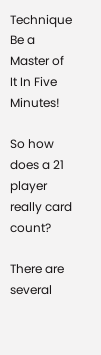Technique Be a Master of It In Five Minutes!

So how does a 21 player really card count?

There are several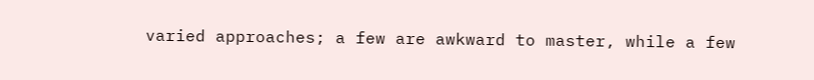varied approaches; a few are awkward to master, while a few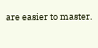are easier to master.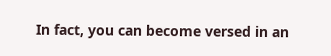In fact, you can become versed in an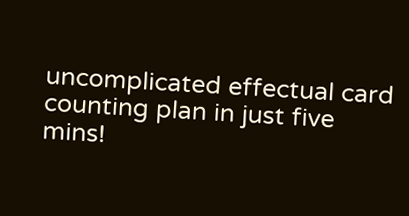uncomplicated effectual card counting plan in just five mins!